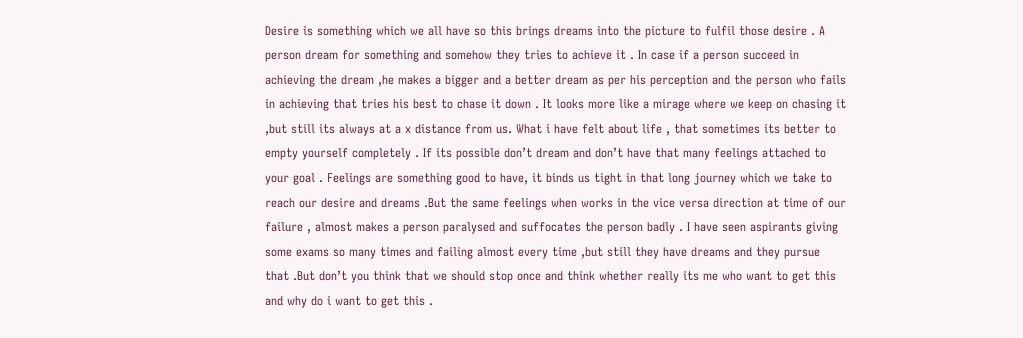Desire is something which we all have so this brings dreams into the picture to fulfil those desire . A person dream for something and somehow they tries to achieve it . In case if a person succeed in achieving the dream ,he makes a bigger and a better dream as per his perception and the person who fails in achieving that tries his best to chase it down . It looks more like a mirage where we keep on chasing it ,but still its always at a x distance from us. What i have felt about life , that sometimes its better to empty yourself completely . If its possible don’t dream and don’t have that many feelings attached to your goal . Feelings are something good to have, it binds us tight in that long journey which we take to reach our desire and dreams .But the same feelings when works in the vice versa direction at time of our failure , almost makes a person paralysed and suffocates the person badly . I have seen aspirants giving some exams so many times and failing almost every time ,but still they have dreams and they pursue that .But don’t you think that we should stop once and think whether really its me who want to get this and why do i want to get this .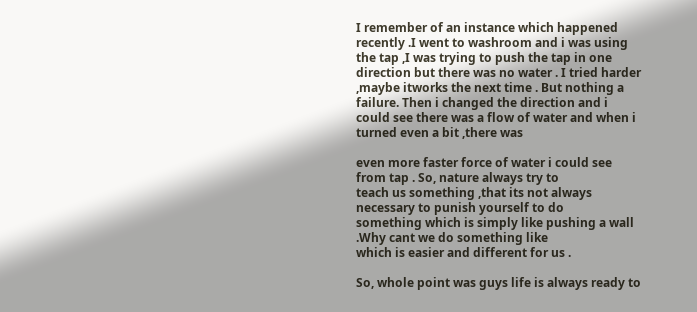I remember of an instance which happened recently .I went to washroom and i was using the tap ,I was trying to push the tap in one direction but there was no water . I tried harder ,maybe itworks the next time . But nothing a failure. Then i changed the direction and i could see there was a flow of water and when i turned even a bit ,there was

even more faster force of water i could see from tap . So, nature always try to
teach us something ,that its not always necessary to punish yourself to do
something which is simply like pushing a wall .Why cant we do something like
which is easier and different for us .

So, whole point was guys life is always ready to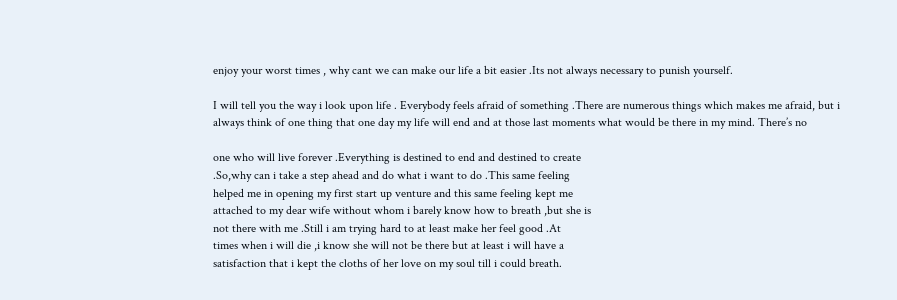enjoy your worst times , why cant we can make our life a bit easier .Its not always necessary to punish yourself.

I will tell you the way i look upon life . Everybody feels afraid of something .There are numerous things which makes me afraid, but i always think of one thing that one day my life will end and at those last moments what would be there in my mind. There’s no

one who will live forever .Everything is destined to end and destined to create
.So,why can i take a step ahead and do what i want to do .This same feeling
helped me in opening my first start up venture and this same feeling kept me
attached to my dear wife without whom i barely know how to breath ,but she is
not there with me .Still i am trying hard to at least make her feel good .At
times when i will die ,i know she will not be there but at least i will have a
satisfaction that i kept the cloths of her love on my soul till i could breath.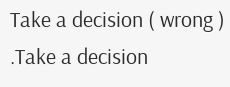Take a decision ( wrong ) .Take a decision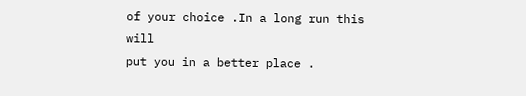of your choice .In a long run this will
put you in a better place .